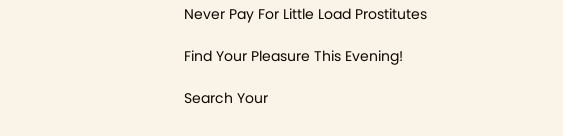Never Pay For Little Load Prostitutes

Find Your Pleasure This Evening!

Search Your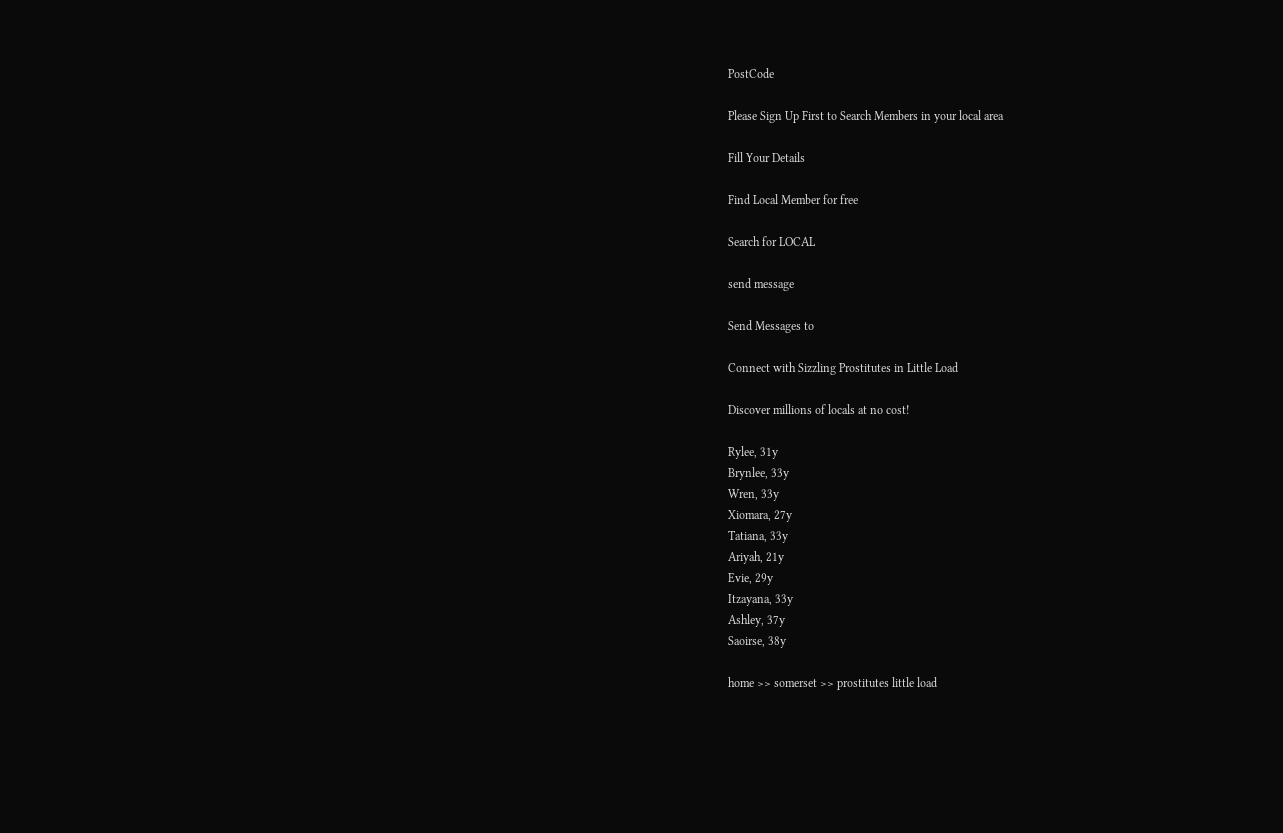PostCode

Please Sign Up First to Search Members in your local area

Fill Your Details

Find Local Member for free

Search for LOCAL

send message

Send Messages to

Connect with Sizzling Prostitutes in Little Load

Discover millions of locals at no cost!

Rylee, 31y
Brynlee, 33y
Wren, 33y
Xiomara, 27y
Tatiana, 33y
Ariyah, 21y
Evie, 29y
Itzayana, 33y
Ashley, 37y
Saoirse, 38y

home >> somerset >> prostitutes little load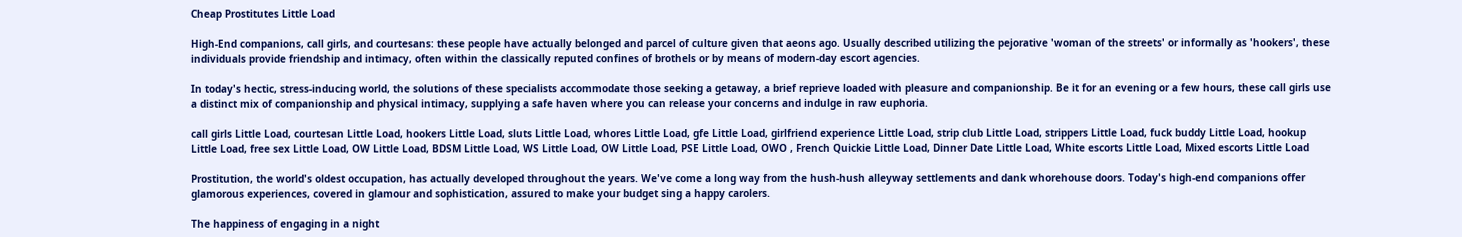Cheap Prostitutes Little Load

High-End companions, call girls, and courtesans: these people have actually belonged and parcel of culture given that aeons ago. Usually described utilizing the pejorative 'woman of the streets' or informally as 'hookers', these individuals provide friendship and intimacy, often within the classically reputed confines of brothels or by means of modern-day escort agencies.

In today's hectic, stress-inducing world, the solutions of these specialists accommodate those seeking a getaway, a brief reprieve loaded with pleasure and companionship. Be it for an evening or a few hours, these call girls use a distinct mix of companionship and physical intimacy, supplying a safe haven where you can release your concerns and indulge in raw euphoria.

call girls Little Load, courtesan Little Load, hookers Little Load, sluts Little Load, whores Little Load, gfe Little Load, girlfriend experience Little Load, strip club Little Load, strippers Little Load, fuck buddy Little Load, hookup Little Load, free sex Little Load, OW Little Load, BDSM Little Load, WS Little Load, OW Little Load, PSE Little Load, OWO , French Quickie Little Load, Dinner Date Little Load, White escorts Little Load, Mixed escorts Little Load

Prostitution, the world's oldest occupation, has actually developed throughout the years. We've come a long way from the hush-hush alleyway settlements and dank whorehouse doors. Today's high-end companions offer glamorous experiences, covered in glamour and sophistication, assured to make your budget sing a happy carolers.

The happiness of engaging in a night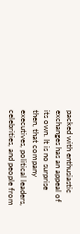packed with enthusiastic exchanges has an appeal of its own. It is no surprise then, that company executives, political leaders, celebrities, and people from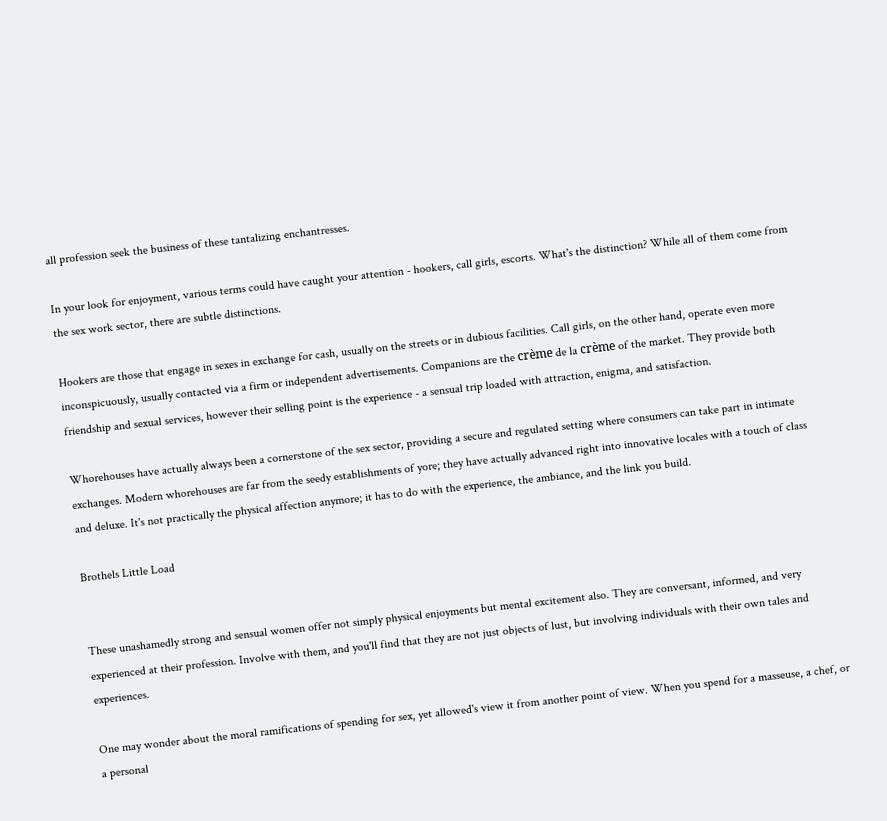all profession seek the business of these tantalizing enchantresses.

In your look for enjoyment, various terms could have caught your attention - hookers, call girls, escorts. What's the distinction? While all of them come from the sex work sector, there are subtle distinctions.

Hookers are those that engage in sexes in exchange for cash, usually on the streets or in dubious facilities. Call girls, on the other hand, operate even more inconspicuously, usually contacted via a firm or independent advertisements. Companions are the crème de la crème of the market. They provide both friendship and sexual services, however their selling point is the experience - a sensual trip loaded with attraction, enigma, and satisfaction.

Whorehouses have actually always been a cornerstone of the sex sector, providing a secure and regulated setting where consumers can take part in intimate exchanges. Modern whorehouses are far from the seedy establishments of yore; they have actually advanced right into innovative locales with a touch of class and deluxe. It's not practically the physical affection anymore; it has to do with the experience, the ambiance, and the link you build.

Brothels Little Load


These unashamedly strong and sensual women offer not simply physical enjoyments but mental excitement also. They are conversant, informed, and very experienced at their profession. Involve with them, and you'll find that they are not just objects of lust, but involving individuals with their own tales and experiences.

One may wonder about the moral ramifications of spending for sex, yet allowed's view it from another point of view. When you spend for a masseuse, a chef, or a personal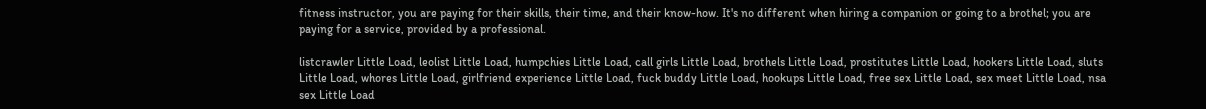fitness instructor, you are paying for their skills, their time, and their know-how. It's no different when hiring a companion or going to a brothel; you are paying for a service, provided by a professional.

listcrawler Little Load, leolist Little Load, humpchies Little Load, call girls Little Load, brothels Little Load, prostitutes Little Load, hookers Little Load, sluts Little Load, whores Little Load, girlfriend experience Little Load, fuck buddy Little Load, hookups Little Load, free sex Little Load, sex meet Little Load, nsa sex Little Load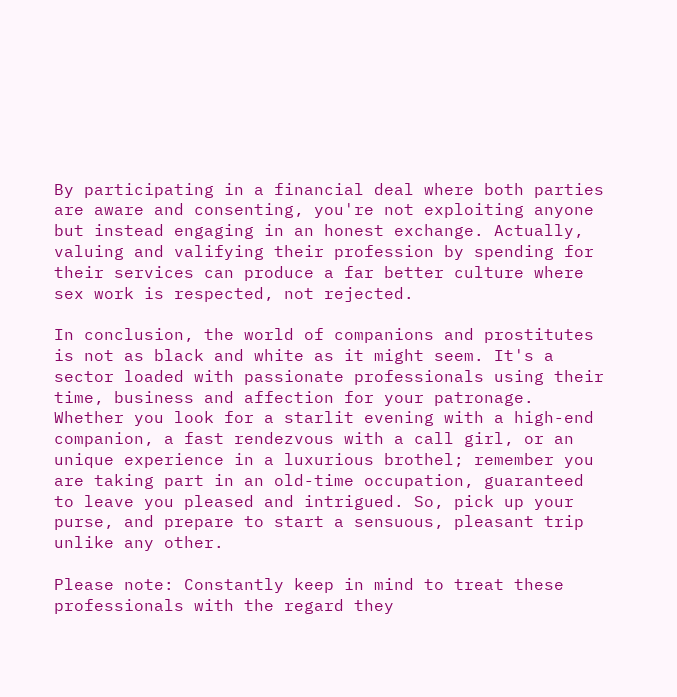By participating in a financial deal where both parties are aware and consenting, you're not exploiting anyone but instead engaging in an honest exchange. Actually, valuing and valifying their profession by spending for their services can produce a far better culture where sex work is respected, not rejected.

In conclusion, the world of companions and prostitutes is not as black and white as it might seem. It's a sector loaded with passionate professionals using their time, business and affection for your patronage. Whether you look for a starlit evening with a high-end companion, a fast rendezvous with a call girl, or an unique experience in a luxurious brothel; remember you are taking part in an old-time occupation, guaranteed to leave you pleased and intrigued. So, pick up your purse, and prepare to start a sensuous, pleasant trip unlike any other.

Please note: Constantly keep in mind to treat these professionals with the regard they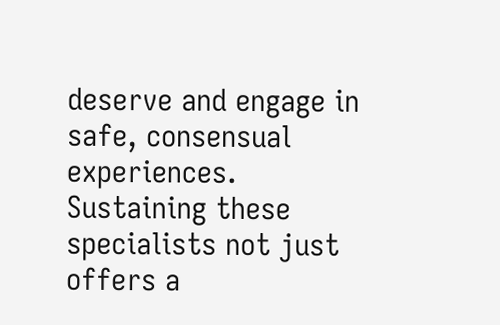deserve and engage in safe, consensual experiences. Sustaining these specialists not just offers a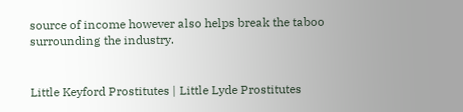source of income however also helps break the taboo surrounding the industry.


Little Keyford Prostitutes | Little Lyde Prostitutes